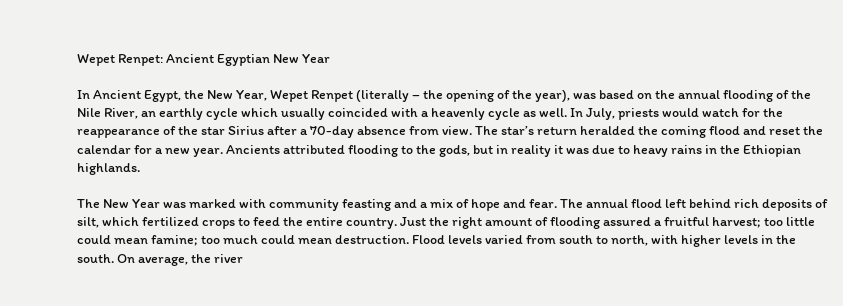Wepet Renpet: Ancient Egyptian New Year

In Ancient Egypt, the New Year, Wepet Renpet (literally – the opening of the year), was based on the annual flooding of the Nile River, an earthly cycle which usually coincided with a heavenly cycle as well. In July, priests would watch for the reappearance of the star Sirius after a 70-day absence from view. The star’s return heralded the coming flood and reset the calendar for a new year. Ancients attributed flooding to the gods, but in reality it was due to heavy rains in the Ethiopian highlands.

The New Year was marked with community feasting and a mix of hope and fear. The annual flood left behind rich deposits of silt, which fertilized crops to feed the entire country. Just the right amount of flooding assured a fruitful harvest; too little could mean famine; too much could mean destruction. Flood levels varied from south to north, with higher levels in the south. On average, the river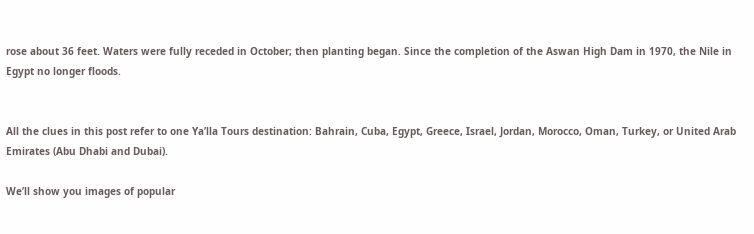rose about 36 feet. Waters were fully receded in October; then planting began. Since the completion of the Aswan High Dam in 1970, the Nile in Egypt no longer floods.


All the clues in this post refer to one Ya’lla Tours destination: Bahrain, Cuba, Egypt, Greece, Israel, Jordan, Morocco, Oman, Turkey, or United Arab Emirates (Abu Dhabi and Dubai).

We’ll show you images of popular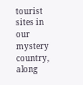tourist sites in our mystery country, along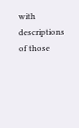with descriptions of those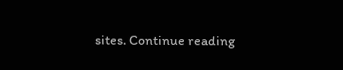sites. Continue reading